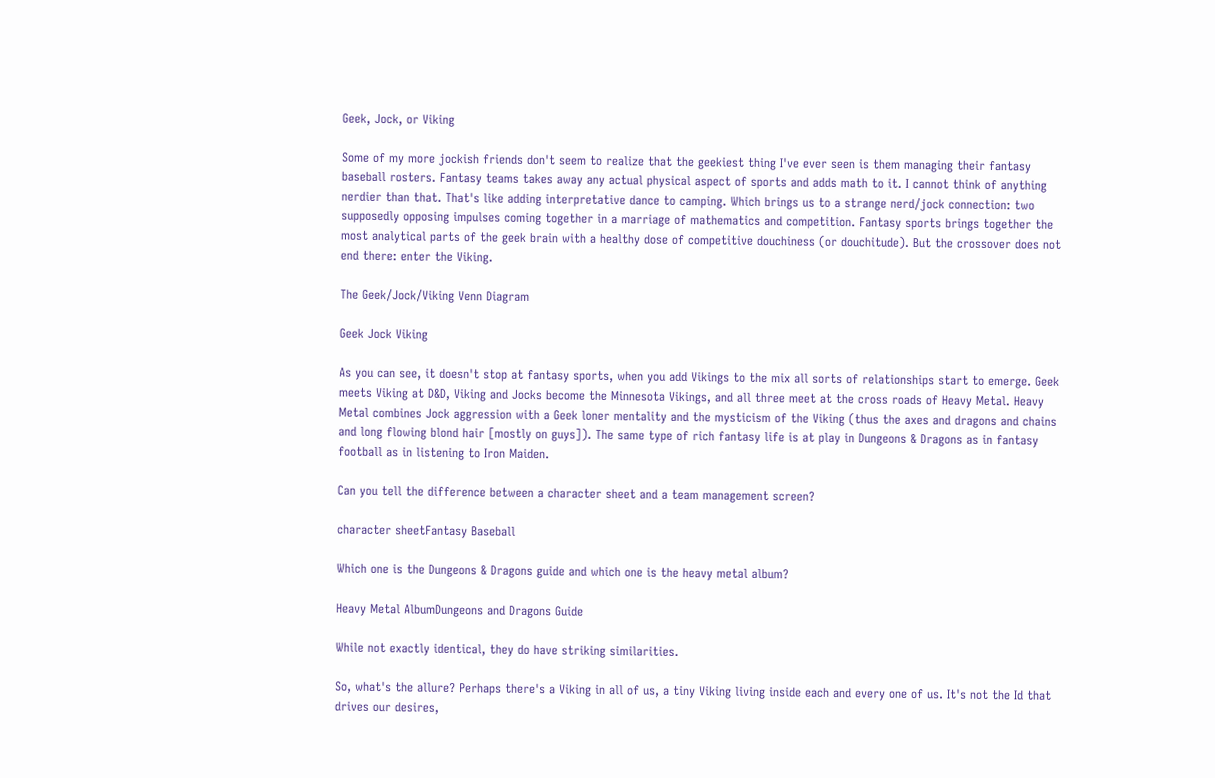Geek, Jock, or Viking

Some of my more jockish friends don't seem to realize that the geekiest thing I've ever seen is them managing their fantasy baseball rosters. Fantasy teams takes away any actual physical aspect of sports and adds math to it. I cannot think of anything nerdier than that. That's like adding interpretative dance to camping. Which brings us to a strange nerd/jock connection: two supposedly opposing impulses coming together in a marriage of mathematics and competition. Fantasy sports brings together the most analytical parts of the geek brain with a healthy dose of competitive douchiness (or douchitude). But the crossover does not end there: enter the Viking.

The Geek/Jock/Viking Venn Diagram

Geek Jock Viking

As you can see, it doesn't stop at fantasy sports, when you add Vikings to the mix all sorts of relationships start to emerge. Geek meets Viking at D&D, Viking and Jocks become the Minnesota Vikings, and all three meet at the cross roads of Heavy Metal. Heavy Metal combines Jock aggression with a Geek loner mentality and the mysticism of the Viking (thus the axes and dragons and chains and long flowing blond hair [mostly on guys]). The same type of rich fantasy life is at play in Dungeons & Dragons as in fantasy football as in listening to Iron Maiden.

Can you tell the difference between a character sheet and a team management screen?

character sheetFantasy Baseball

Which one is the Dungeons & Dragons guide and which one is the heavy metal album?

Heavy Metal AlbumDungeons and Dragons Guide

While not exactly identical, they do have striking similarities.

So, what's the allure? Perhaps there's a Viking in all of us, a tiny Viking living inside each and every one of us. It's not the Id that drives our desires,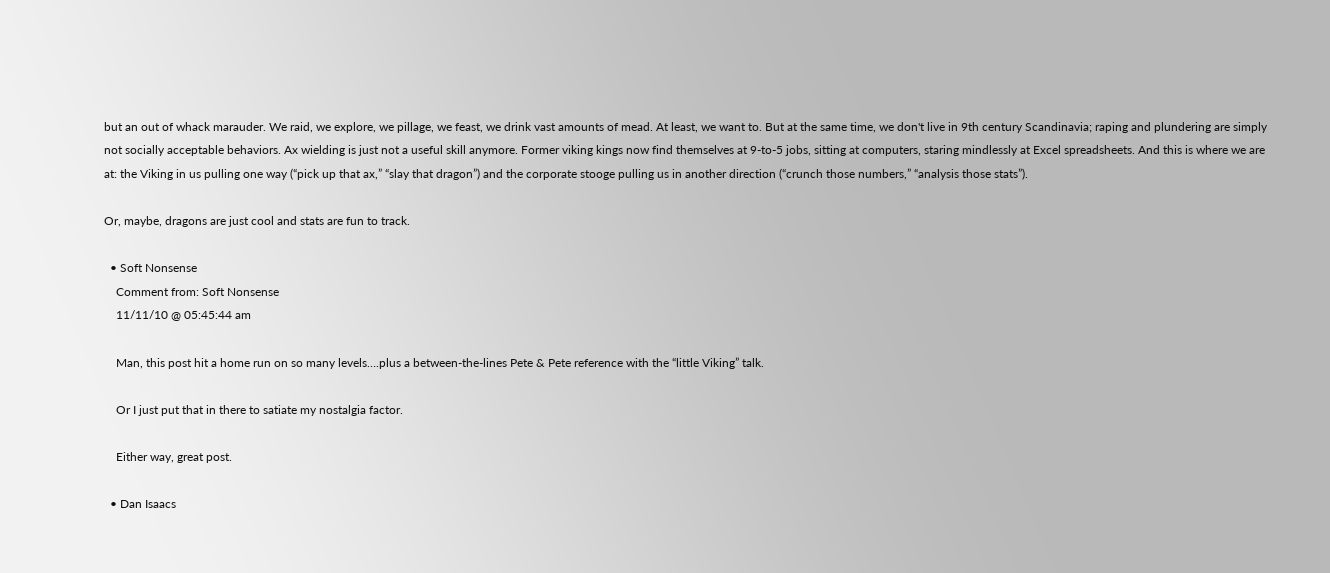but an out of whack marauder. We raid, we explore, we pillage, we feast, we drink vast amounts of mead. At least, we want to. But at the same time, we don't live in 9th century Scandinavia; raping and plundering are simply not socially acceptable behaviors. Ax wielding is just not a useful skill anymore. Former viking kings now find themselves at 9-to-5 jobs, sitting at computers, staring mindlessly at Excel spreadsheets. And this is where we are at: the Viking in us pulling one way (“pick up that ax,” “slay that dragon”) and the corporate stooge pulling us in another direction (“crunch those numbers,” “analysis those stats”).

Or, maybe, dragons are just cool and stats are fun to track.

  • Soft Nonsense
    Comment from: Soft Nonsense
    11/11/10 @ 05:45:44 am

    Man, this post hit a home run on so many levels….plus a between-the-lines Pete & Pete reference with the “little Viking” talk.

    Or I just put that in there to satiate my nostalgia factor.

    Either way, great post.

  • Dan Isaacs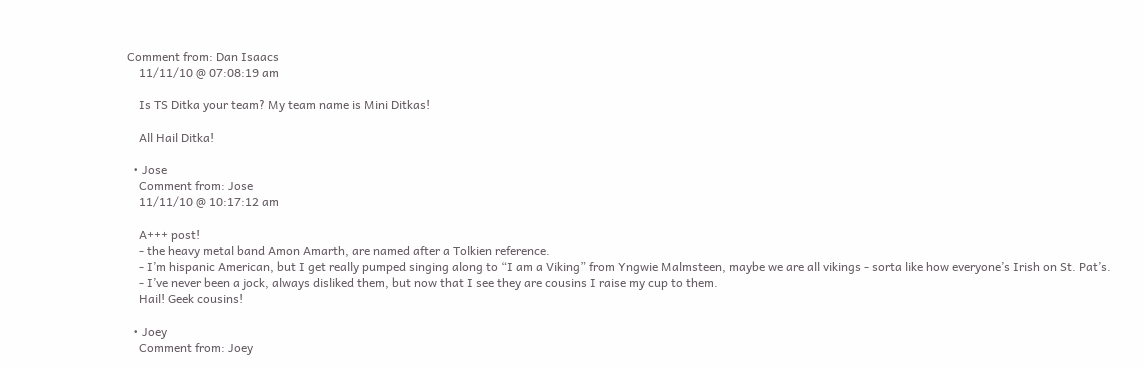Comment from: Dan Isaacs
    11/11/10 @ 07:08:19 am

    Is TS Ditka your team? My team name is Mini Ditkas!

    All Hail Ditka!

  • Jose
    Comment from: Jose
    11/11/10 @ 10:17:12 am

    A+++ post!
    - the heavy metal band Amon Amarth, are named after a Tolkien reference.
    - I’m hispanic American, but I get really pumped singing along to “I am a Viking” from Yngwie Malmsteen, maybe we are all vikings - sorta like how everyone’s Irish on St. Pat’s.
    - I’ve never been a jock, always disliked them, but now that I see they are cousins I raise my cup to them.
    Hail! Geek cousins!

  • Joey
    Comment from: Joey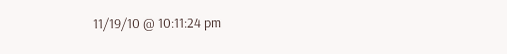11/19/10 @ 10:11:24 pm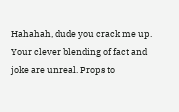Hahahah, dude you crack me up. Your clever blending of fact and joke are unreal. Props to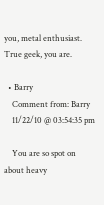you, metal enthusiast. True geek, you are.

  • Barry
    Comment from: Barry
    11/22/10 @ 03:54:35 pm

    You are so spot on about heavy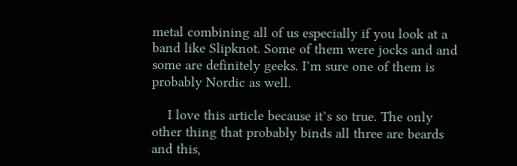metal combining all of us especially if you look at a band like Slipknot. Some of them were jocks and and some are definitely geeks. I’m sure one of them is probably Nordic as well.

    I love this article because it’s so true. The only other thing that probably binds all three are beards and this,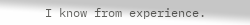I know from experience.